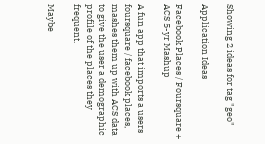Showing 2 ideas for tag "geo"

Application Ideas

Facebook Places / Foursquare + ACS 5-yr Mashup

A fun app that imports a users foursquare / facebook places, mashes them up with ACS data to give the user a demographic profile of the places they frequent.

Maybe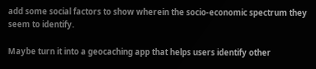add some social factors to show wherein the socio-economic spectrum they seem to identify.

Maybe turn it into a geocaching app that helps users identify other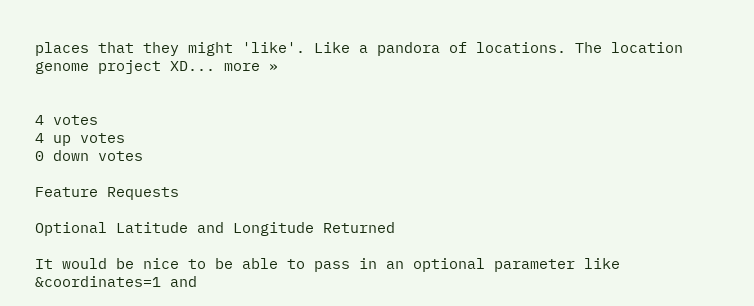places that they might 'like'. Like a pandora of locations. The location genome project XD... more »


4 votes
4 up votes
0 down votes

Feature Requests

Optional Latitude and Longitude Returned

It would be nice to be able to pass in an optional parameter like &coordinates=1 and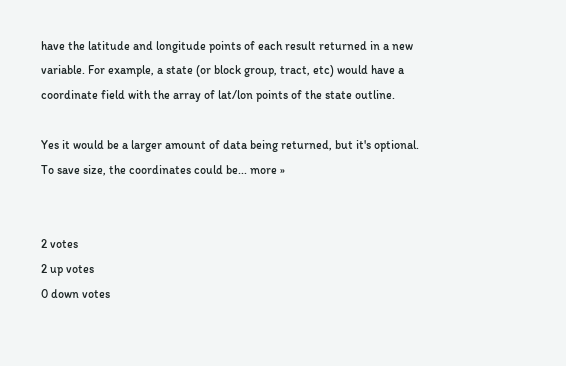have the latitude and longitude points of each result returned in a new variable. For example, a state (or block group, tract, etc) would have a coordinate field with the array of lat/lon points of the state outline.

Yes it would be a larger amount of data being returned, but it's optional. To save size, the coordinates could be... more »


2 votes
2 up votes
0 down votes